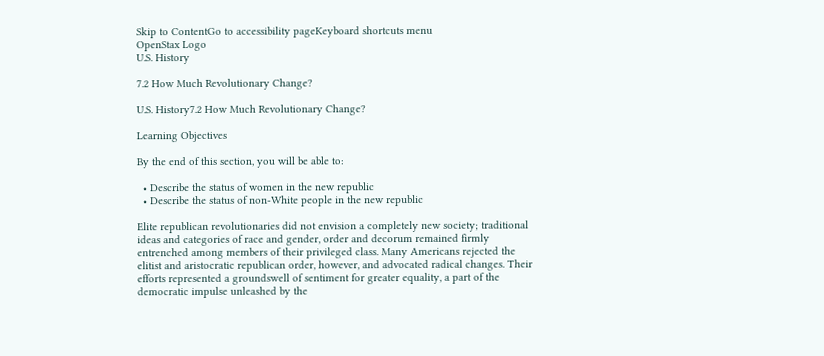Skip to ContentGo to accessibility pageKeyboard shortcuts menu
OpenStax Logo
U.S. History

7.2 How Much Revolutionary Change?

U.S. History7.2 How Much Revolutionary Change?

Learning Objectives

By the end of this section, you will be able to:

  • Describe the status of women in the new republic
  • Describe the status of non-White people in the new republic

Elite republican revolutionaries did not envision a completely new society; traditional ideas and categories of race and gender, order and decorum remained firmly entrenched among members of their privileged class. Many Americans rejected the elitist and aristocratic republican order, however, and advocated radical changes. Their efforts represented a groundswell of sentiment for greater equality, a part of the democratic impulse unleashed by the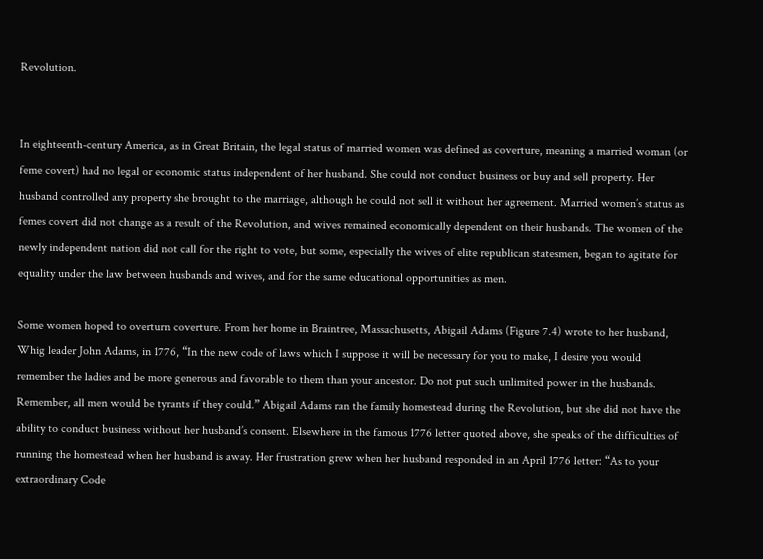Revolution.


In eighteenth-century America, as in Great Britain, the legal status of married women was defined as coverture, meaning a married woman (or feme covert) had no legal or economic status independent of her husband. She could not conduct business or buy and sell property. Her husband controlled any property she brought to the marriage, although he could not sell it without her agreement. Married women’s status as femes covert did not change as a result of the Revolution, and wives remained economically dependent on their husbands. The women of the newly independent nation did not call for the right to vote, but some, especially the wives of elite republican statesmen, began to agitate for equality under the law between husbands and wives, and for the same educational opportunities as men.

Some women hoped to overturn coverture. From her home in Braintree, Massachusetts, Abigail Adams (Figure 7.4) wrote to her husband, Whig leader John Adams, in 1776, “In the new code of laws which I suppose it will be necessary for you to make, I desire you would remember the ladies and be more generous and favorable to them than your ancestor. Do not put such unlimited power in the husbands. Remember, all men would be tyrants if they could.” Abigail Adams ran the family homestead during the Revolution, but she did not have the ability to conduct business without her husband’s consent. Elsewhere in the famous 1776 letter quoted above, she speaks of the difficulties of running the homestead when her husband is away. Her frustration grew when her husband responded in an April 1776 letter: “As to your extraordinary Code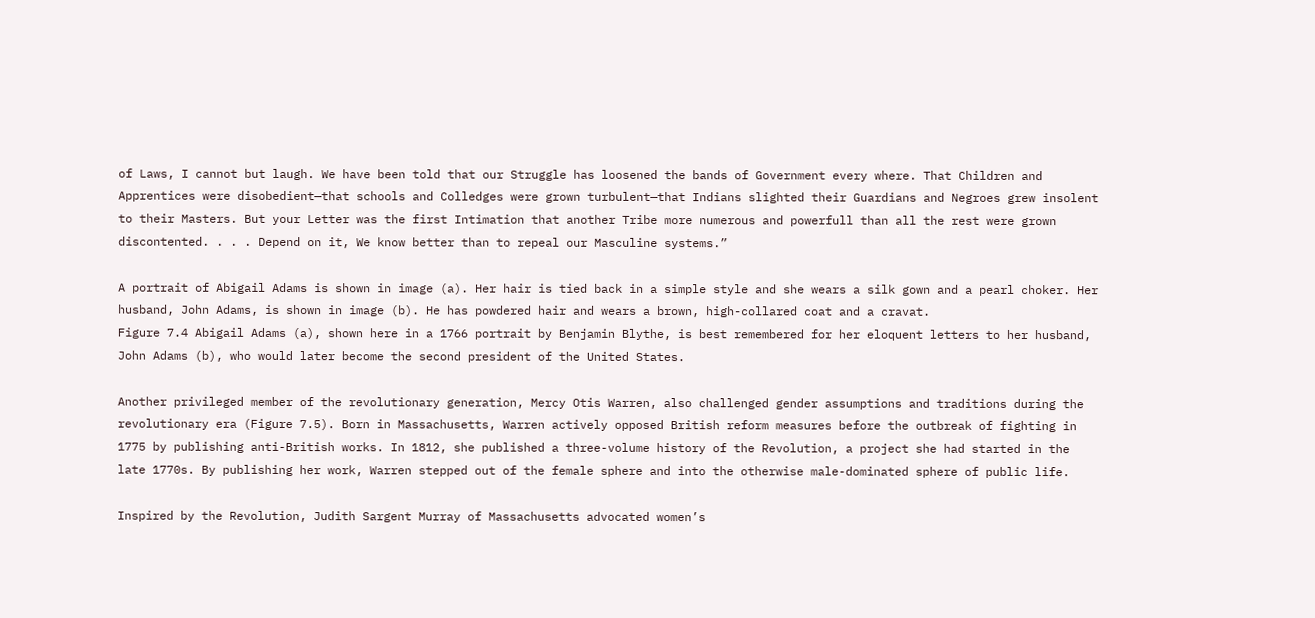of Laws, I cannot but laugh. We have been told that our Struggle has loosened the bands of Government every where. That Children and Apprentices were disobedient—that schools and Colledges were grown turbulent—that Indians slighted their Guardians and Negroes grew insolent to their Masters. But your Letter was the first Intimation that another Tribe more numerous and powerfull than all the rest were grown discontented. . . . Depend on it, We know better than to repeal our Masculine systems.”

A portrait of Abigail Adams is shown in image (a). Her hair is tied back in a simple style and she wears a silk gown and a pearl choker. Her husband, John Adams, is shown in image (b). He has powdered hair and wears a brown, high-collared coat and a cravat.
Figure 7.4 Abigail Adams (a), shown here in a 1766 portrait by Benjamin Blythe, is best remembered for her eloquent letters to her husband, John Adams (b), who would later become the second president of the United States.

Another privileged member of the revolutionary generation, Mercy Otis Warren, also challenged gender assumptions and traditions during the revolutionary era (Figure 7.5). Born in Massachusetts, Warren actively opposed British reform measures before the outbreak of fighting in 1775 by publishing anti-British works. In 1812, she published a three-volume history of the Revolution, a project she had started in the late 1770s. By publishing her work, Warren stepped out of the female sphere and into the otherwise male-dominated sphere of public life.

Inspired by the Revolution, Judith Sargent Murray of Massachusetts advocated women’s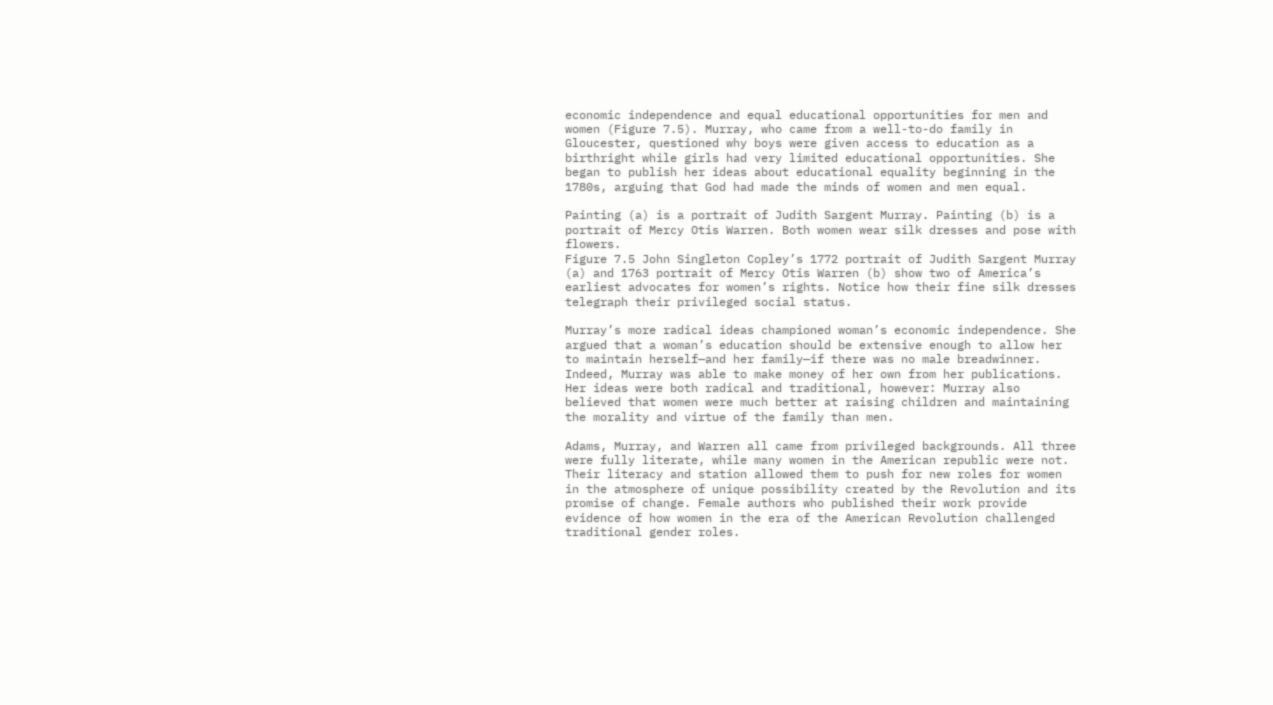economic independence and equal educational opportunities for men and women (Figure 7.5). Murray, who came from a well-to-do family in Gloucester, questioned why boys were given access to education as a birthright while girls had very limited educational opportunities. She began to publish her ideas about educational equality beginning in the 1780s, arguing that God had made the minds of women and men equal.

Painting (a) is a portrait of Judith Sargent Murray. Painting (b) is a portrait of Mercy Otis Warren. Both women wear silk dresses and pose with flowers.
Figure 7.5 John Singleton Copley’s 1772 portrait of Judith Sargent Murray (a) and 1763 portrait of Mercy Otis Warren (b) show two of America’s earliest advocates for women’s rights. Notice how their fine silk dresses telegraph their privileged social status.

Murray’s more radical ideas championed woman’s economic independence. She argued that a woman’s education should be extensive enough to allow her to maintain herself—and her family—if there was no male breadwinner. Indeed, Murray was able to make money of her own from her publications. Her ideas were both radical and traditional, however: Murray also believed that women were much better at raising children and maintaining the morality and virtue of the family than men.

Adams, Murray, and Warren all came from privileged backgrounds. All three were fully literate, while many women in the American republic were not. Their literacy and station allowed them to push for new roles for women in the atmosphere of unique possibility created by the Revolution and its promise of change. Female authors who published their work provide evidence of how women in the era of the American Revolution challenged traditional gender roles.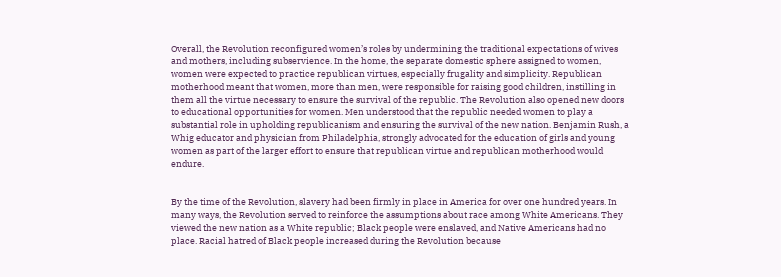Overall, the Revolution reconfigured women’s roles by undermining the traditional expectations of wives and mothers, including subservience. In the home, the separate domestic sphere assigned to women, women were expected to practice republican virtues, especially frugality and simplicity. Republican motherhood meant that women, more than men, were responsible for raising good children, instilling in them all the virtue necessary to ensure the survival of the republic. The Revolution also opened new doors to educational opportunities for women. Men understood that the republic needed women to play a substantial role in upholding republicanism and ensuring the survival of the new nation. Benjamin Rush, a Whig educator and physician from Philadelphia, strongly advocated for the education of girls and young women as part of the larger effort to ensure that republican virtue and republican motherhood would endure.


By the time of the Revolution, slavery had been firmly in place in America for over one hundred years. In many ways, the Revolution served to reinforce the assumptions about race among White Americans. They viewed the new nation as a White republic; Black people were enslaved, and Native Americans had no place. Racial hatred of Black people increased during the Revolution because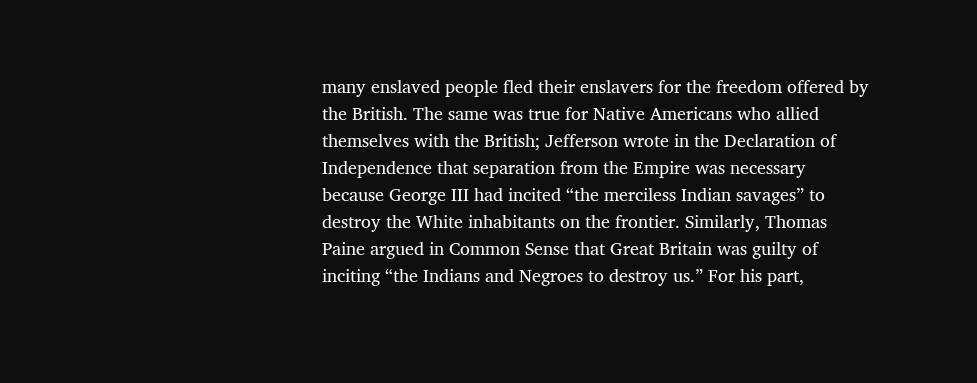many enslaved people fled their enslavers for the freedom offered by the British. The same was true for Native Americans who allied themselves with the British; Jefferson wrote in the Declaration of Independence that separation from the Empire was necessary because George III had incited “the merciless Indian savages” to destroy the White inhabitants on the frontier. Similarly, Thomas Paine argued in Common Sense that Great Britain was guilty of inciting “the Indians and Negroes to destroy us.” For his part,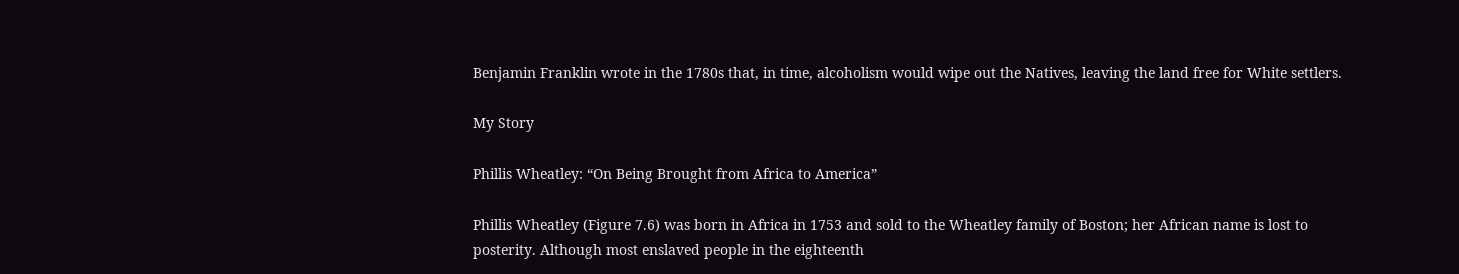Benjamin Franklin wrote in the 1780s that, in time, alcoholism would wipe out the Natives, leaving the land free for White settlers.

My Story

Phillis Wheatley: “On Being Brought from Africa to America”

Phillis Wheatley (Figure 7.6) was born in Africa in 1753 and sold to the Wheatley family of Boston; her African name is lost to posterity. Although most enslaved people in the eighteenth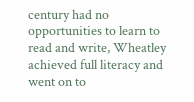century had no opportunities to learn to read and write, Wheatley achieved full literacy and went on to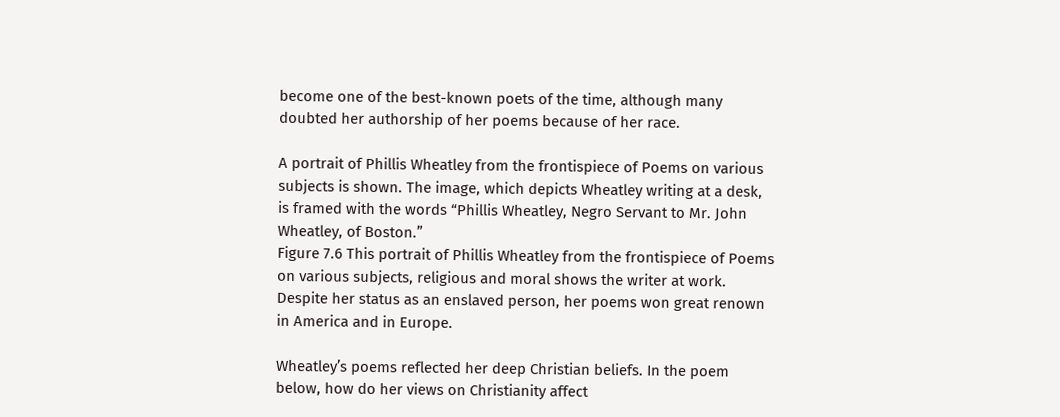become one of the best-known poets of the time, although many doubted her authorship of her poems because of her race.

A portrait of Phillis Wheatley from the frontispiece of Poems on various subjects is shown. The image, which depicts Wheatley writing at a desk, is framed with the words “Phillis Wheatley, Negro Servant to Mr. John Wheatley, of Boston.”
Figure 7.6 This portrait of Phillis Wheatley from the frontispiece of Poems on various subjects, religious and moral shows the writer at work. Despite her status as an enslaved person, her poems won great renown in America and in Europe.

Wheatley’s poems reflected her deep Christian beliefs. In the poem below, how do her views on Christianity affect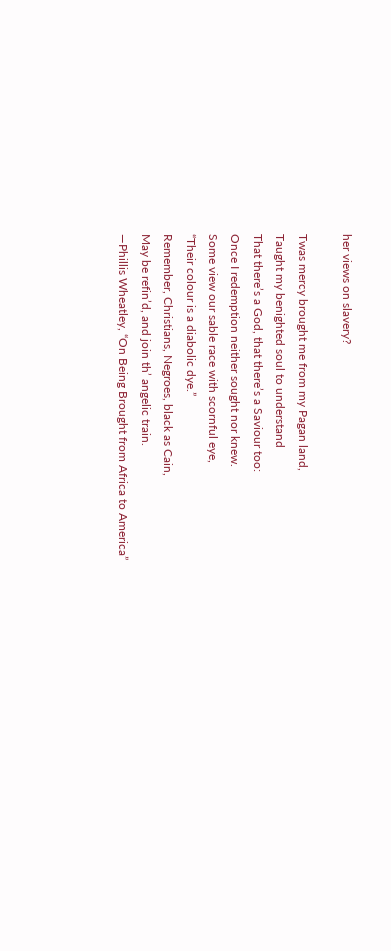her views on slavery?

Twas mercy brought me from my Pagan land,
Taught my benighted soul to understand
That there’s a God, that there’s a Saviour too:
Once I redemption neither sought nor knew.
Some view our sable race with scornful eye,
“Their colour is a diabolic dye.”
Remember, Christians, Negroes, black as Cain,
May be refin’d, and join th’ angelic train.
—Phillis Wheatley, “On Being Brought from Africa to America”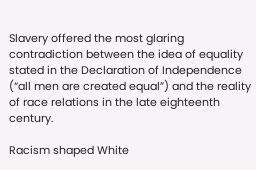Slavery offered the most glaring contradiction between the idea of equality stated in the Declaration of Independence (“all men are created equal”) and the reality of race relations in the late eighteenth century.

Racism shaped White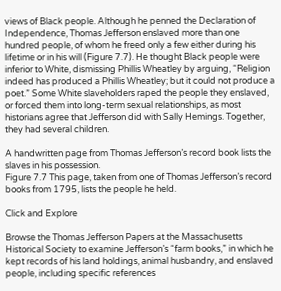views of Black people. Although he penned the Declaration of Independence, Thomas Jefferson enslaved more than one hundred people, of whom he freed only a few either during his lifetime or in his will (Figure 7.7). He thought Black people were inferior to White, dismissing Phillis Wheatley by arguing, “Religion indeed has produced a Phillis Wheatley; but it could not produce a poet.” Some White slaveholders raped the people they enslaved, or forced them into long-term sexual relationships, as most historians agree that Jefferson did with Sally Hemings. Together, they had several children.

A handwritten page from Thomas Jefferson’s record book lists the slaves in his possession.
Figure 7.7 This page, taken from one of Thomas Jefferson’s record books from 1795, lists the people he held.

Click and Explore

Browse the Thomas Jefferson Papers at the Massachusetts Historical Society to examine Jefferson’s “farm books,” in which he kept records of his land holdings, animal husbandry, and enslaved people, including specific references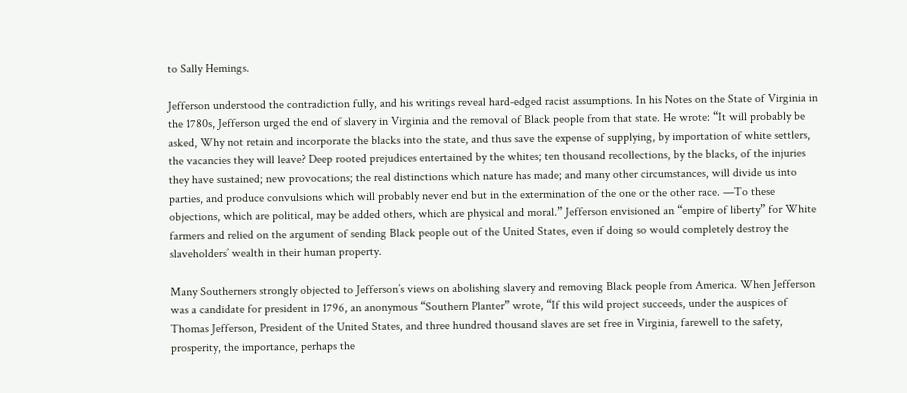to Sally Hemings.

Jefferson understood the contradiction fully, and his writings reveal hard-edged racist assumptions. In his Notes on the State of Virginia in the 1780s, Jefferson urged the end of slavery in Virginia and the removal of Black people from that state. He wrote: “It will probably be asked, Why not retain and incorporate the blacks into the state, and thus save the expense of supplying, by importation of white settlers, the vacancies they will leave? Deep rooted prejudices entertained by the whites; ten thousand recollections, by the blacks, of the injuries they have sustained; new provocations; the real distinctions which nature has made; and many other circumstances, will divide us into parties, and produce convulsions which will probably never end but in the extermination of the one or the other race. —To these objections, which are political, may be added others, which are physical and moral.” Jefferson envisioned an “empire of liberty” for White farmers and relied on the argument of sending Black people out of the United States, even if doing so would completely destroy the slaveholders’ wealth in their human property.

Many Southerners strongly objected to Jefferson’s views on abolishing slavery and removing Black people from America. When Jefferson was a candidate for president in 1796, an anonymous “Southern Planter” wrote, “If this wild project succeeds, under the auspices of Thomas Jefferson, President of the United States, and three hundred thousand slaves are set free in Virginia, farewell to the safety, prosperity, the importance, perhaps the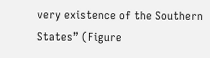very existence of the Southern States” (Figure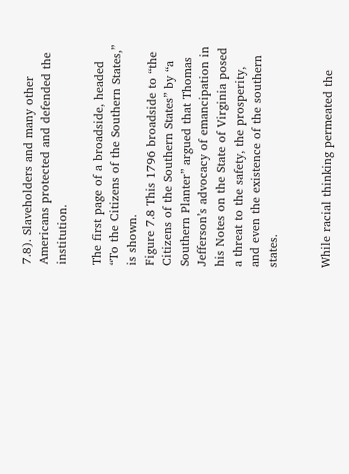7.8). Slaveholders and many other Americans protected and defended the institution.

The first page of a broadside, headed “To the Citizens of the Southern States,” is shown.
Figure 7.8 This 1796 broadside to “the Citizens of the Southern States” by “a Southern Planter” argued that Thomas Jefferson’s advocacy of emancipation in his Notes on the State of Virginia posed a threat to the safety, the prosperity, and even the existence of the southern states.


While racial thinking permeated the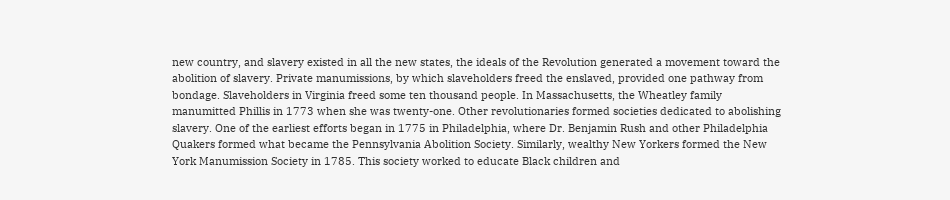new country, and slavery existed in all the new states, the ideals of the Revolution generated a movement toward the abolition of slavery. Private manumissions, by which slaveholders freed the enslaved, provided one pathway from bondage. Slaveholders in Virginia freed some ten thousand people. In Massachusetts, the Wheatley family manumitted Phillis in 1773 when she was twenty-one. Other revolutionaries formed societies dedicated to abolishing slavery. One of the earliest efforts began in 1775 in Philadelphia, where Dr. Benjamin Rush and other Philadelphia Quakers formed what became the Pennsylvania Abolition Society. Similarly, wealthy New Yorkers formed the New York Manumission Society in 1785. This society worked to educate Black children and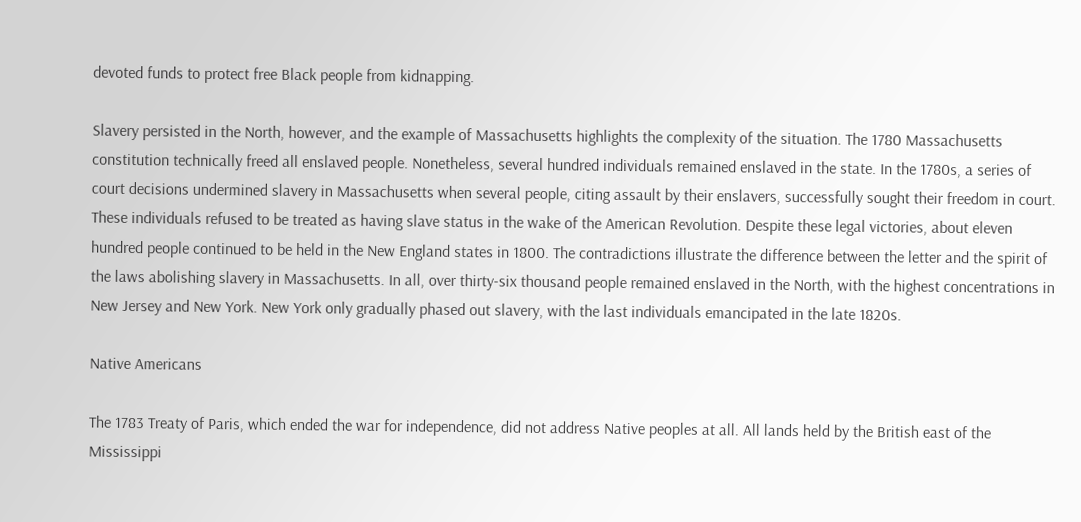devoted funds to protect free Black people from kidnapping.

Slavery persisted in the North, however, and the example of Massachusetts highlights the complexity of the situation. The 1780 Massachusetts constitution technically freed all enslaved people. Nonetheless, several hundred individuals remained enslaved in the state. In the 1780s, a series of court decisions undermined slavery in Massachusetts when several people, citing assault by their enslavers, successfully sought their freedom in court. These individuals refused to be treated as having slave status in the wake of the American Revolution. Despite these legal victories, about eleven hundred people continued to be held in the New England states in 1800. The contradictions illustrate the difference between the letter and the spirit of the laws abolishing slavery in Massachusetts. In all, over thirty-six thousand people remained enslaved in the North, with the highest concentrations in New Jersey and New York. New York only gradually phased out slavery, with the last individuals emancipated in the late 1820s.

Native Americans

The 1783 Treaty of Paris, which ended the war for independence, did not address Native peoples at all. All lands held by the British east of the Mississippi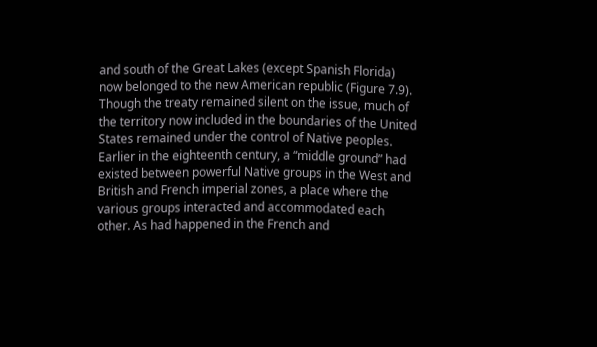and south of the Great Lakes (except Spanish Florida) now belonged to the new American republic (Figure 7.9). Though the treaty remained silent on the issue, much of the territory now included in the boundaries of the United States remained under the control of Native peoples. Earlier in the eighteenth century, a “middle ground” had existed between powerful Native groups in the West and British and French imperial zones, a place where the various groups interacted and accommodated each other. As had happened in the French and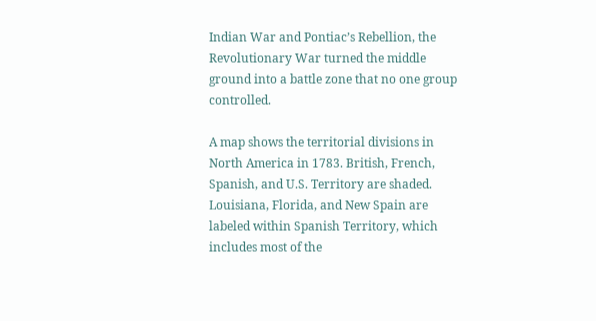Indian War and Pontiac’s Rebellion, the Revolutionary War turned the middle ground into a battle zone that no one group controlled.

A map shows the territorial divisions in North America in 1783. British, French, Spanish, and U.S. Territory are shaded. Louisiana, Florida, and New Spain are labeled within Spanish Territory, which includes most of the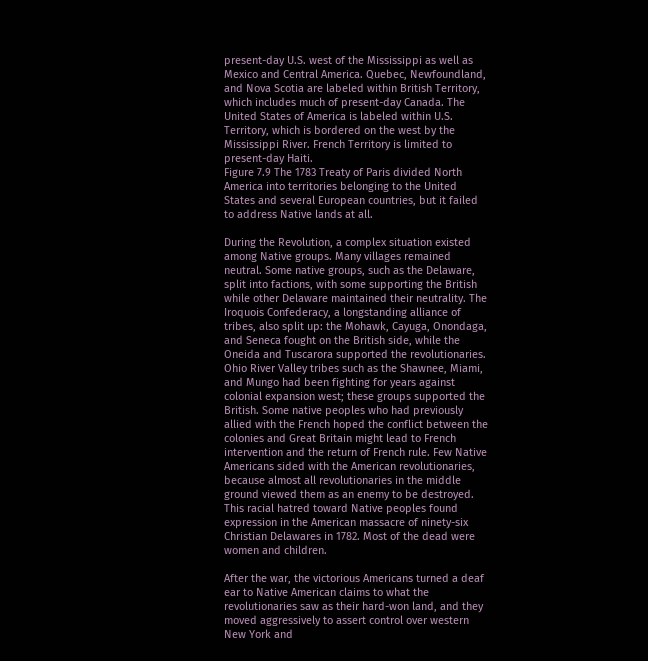present-day U.S. west of the Mississippi as well as Mexico and Central America. Quebec, Newfoundland, and Nova Scotia are labeled within British Territory, which includes much of present-day Canada. The United States of America is labeled within U.S. Territory, which is bordered on the west by the Mississippi River. French Territory is limited to present-day Haiti.
Figure 7.9 The 1783 Treaty of Paris divided North America into territories belonging to the United States and several European countries, but it failed to address Native lands at all.

During the Revolution, a complex situation existed among Native groups. Many villages remained neutral. Some native groups, such as the Delaware, split into factions, with some supporting the British while other Delaware maintained their neutrality. The Iroquois Confederacy, a longstanding alliance of tribes, also split up: the Mohawk, Cayuga, Onondaga, and Seneca fought on the British side, while the Oneida and Tuscarora supported the revolutionaries. Ohio River Valley tribes such as the Shawnee, Miami, and Mungo had been fighting for years against colonial expansion west; these groups supported the British. Some native peoples who had previously allied with the French hoped the conflict between the colonies and Great Britain might lead to French intervention and the return of French rule. Few Native Americans sided with the American revolutionaries, because almost all revolutionaries in the middle ground viewed them as an enemy to be destroyed. This racial hatred toward Native peoples found expression in the American massacre of ninety-six Christian Delawares in 1782. Most of the dead were women and children.

After the war, the victorious Americans turned a deaf ear to Native American claims to what the revolutionaries saw as their hard-won land, and they moved aggressively to assert control over western New York and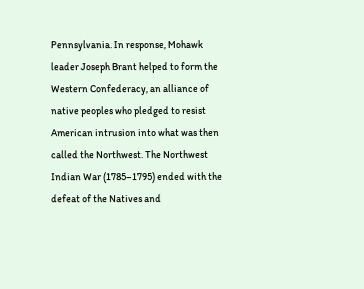Pennsylvania. In response, Mohawk leader Joseph Brant helped to form the Western Confederacy, an alliance of native peoples who pledged to resist American intrusion into what was then called the Northwest. The Northwest Indian War (1785–1795) ended with the defeat of the Natives and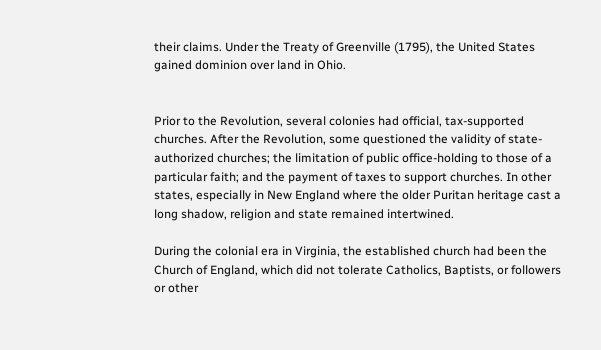their claims. Under the Treaty of Greenville (1795), the United States gained dominion over land in Ohio.


Prior to the Revolution, several colonies had official, tax-supported churches. After the Revolution, some questioned the validity of state-authorized churches; the limitation of public office-holding to those of a particular faith; and the payment of taxes to support churches. In other states, especially in New England where the older Puritan heritage cast a long shadow, religion and state remained intertwined.

During the colonial era in Virginia, the established church had been the Church of England, which did not tolerate Catholics, Baptists, or followers or other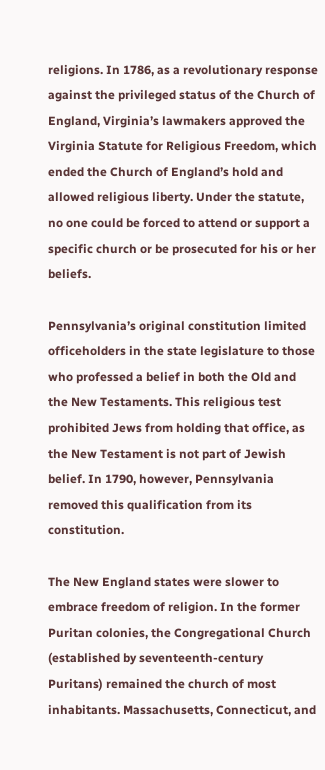religions. In 1786, as a revolutionary response against the privileged status of the Church of England, Virginia’s lawmakers approved the Virginia Statute for Religious Freedom, which ended the Church of England’s hold and allowed religious liberty. Under the statute, no one could be forced to attend or support a specific church or be prosecuted for his or her beliefs.

Pennsylvania’s original constitution limited officeholders in the state legislature to those who professed a belief in both the Old and the New Testaments. This religious test prohibited Jews from holding that office, as the New Testament is not part of Jewish belief. In 1790, however, Pennsylvania removed this qualification from its constitution.

The New England states were slower to embrace freedom of religion. In the former Puritan colonies, the Congregational Church (established by seventeenth-century Puritans) remained the church of most inhabitants. Massachusetts, Connecticut, and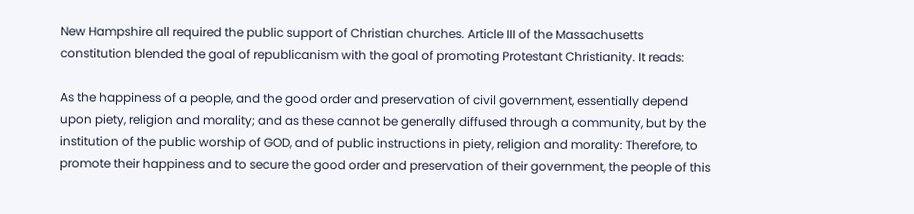New Hampshire all required the public support of Christian churches. Article III of the Massachusetts constitution blended the goal of republicanism with the goal of promoting Protestant Christianity. It reads:

As the happiness of a people, and the good order and preservation of civil government, essentially depend upon piety, religion and morality; and as these cannot be generally diffused through a community, but by the institution of the public worship of GOD, and of public instructions in piety, religion and morality: Therefore, to promote their happiness and to secure the good order and preservation of their government, the people of this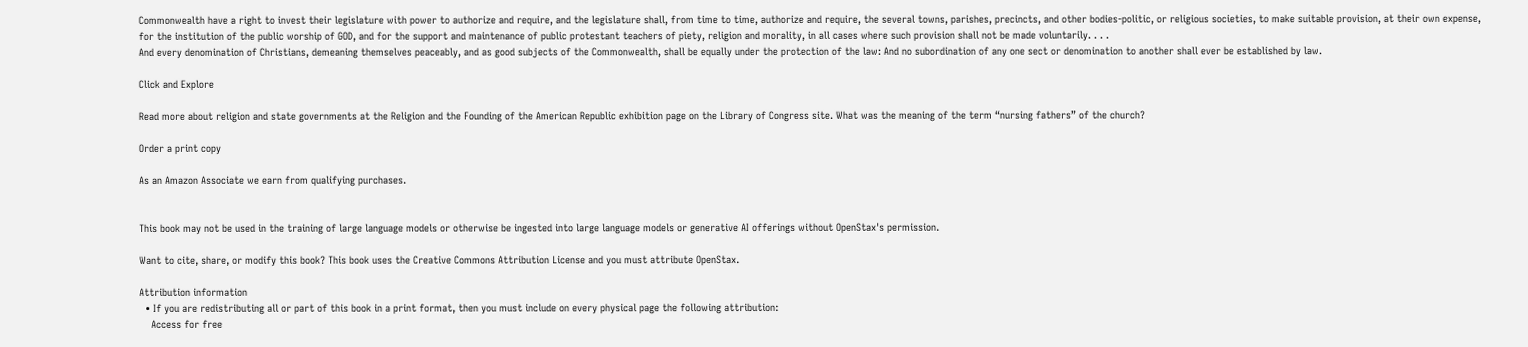Commonwealth have a right to invest their legislature with power to authorize and require, and the legislature shall, from time to time, authorize and require, the several towns, parishes, precincts, and other bodies-politic, or religious societies, to make suitable provision, at their own expense, for the institution of the public worship of GOD, and for the support and maintenance of public protestant teachers of piety, religion and morality, in all cases where such provision shall not be made voluntarily. . . .
And every denomination of Christians, demeaning themselves peaceably, and as good subjects of the Commonwealth, shall be equally under the protection of the law: And no subordination of any one sect or denomination to another shall ever be established by law.

Click and Explore

Read more about religion and state governments at the Religion and the Founding of the American Republic exhibition page on the Library of Congress site. What was the meaning of the term “nursing fathers” of the church?

Order a print copy

As an Amazon Associate we earn from qualifying purchases.


This book may not be used in the training of large language models or otherwise be ingested into large language models or generative AI offerings without OpenStax's permission.

Want to cite, share, or modify this book? This book uses the Creative Commons Attribution License and you must attribute OpenStax.

Attribution information
  • If you are redistributing all or part of this book in a print format, then you must include on every physical page the following attribution:
    Access for free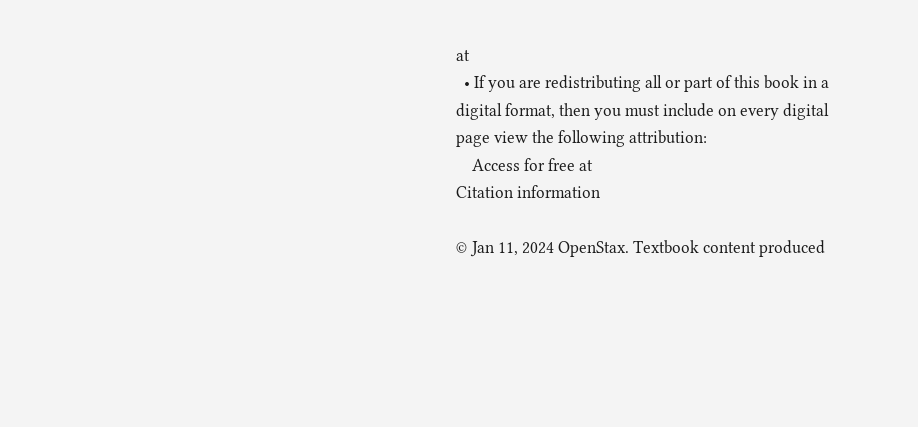at
  • If you are redistributing all or part of this book in a digital format, then you must include on every digital page view the following attribution:
    Access for free at
Citation information

© Jan 11, 2024 OpenStax. Textbook content produced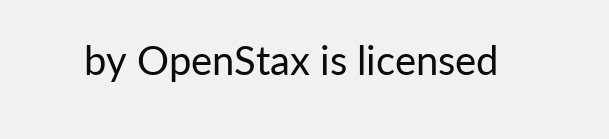by OpenStax is licensed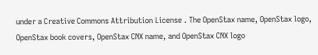under a Creative Commons Attribution License . The OpenStax name, OpenStax logo, OpenStax book covers, OpenStax CNX name, and OpenStax CNX logo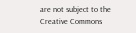are not subject to the Creative Commons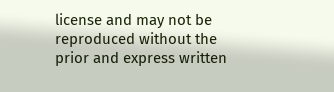license and may not be reproduced without the prior and express written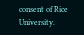consent of Rice University.